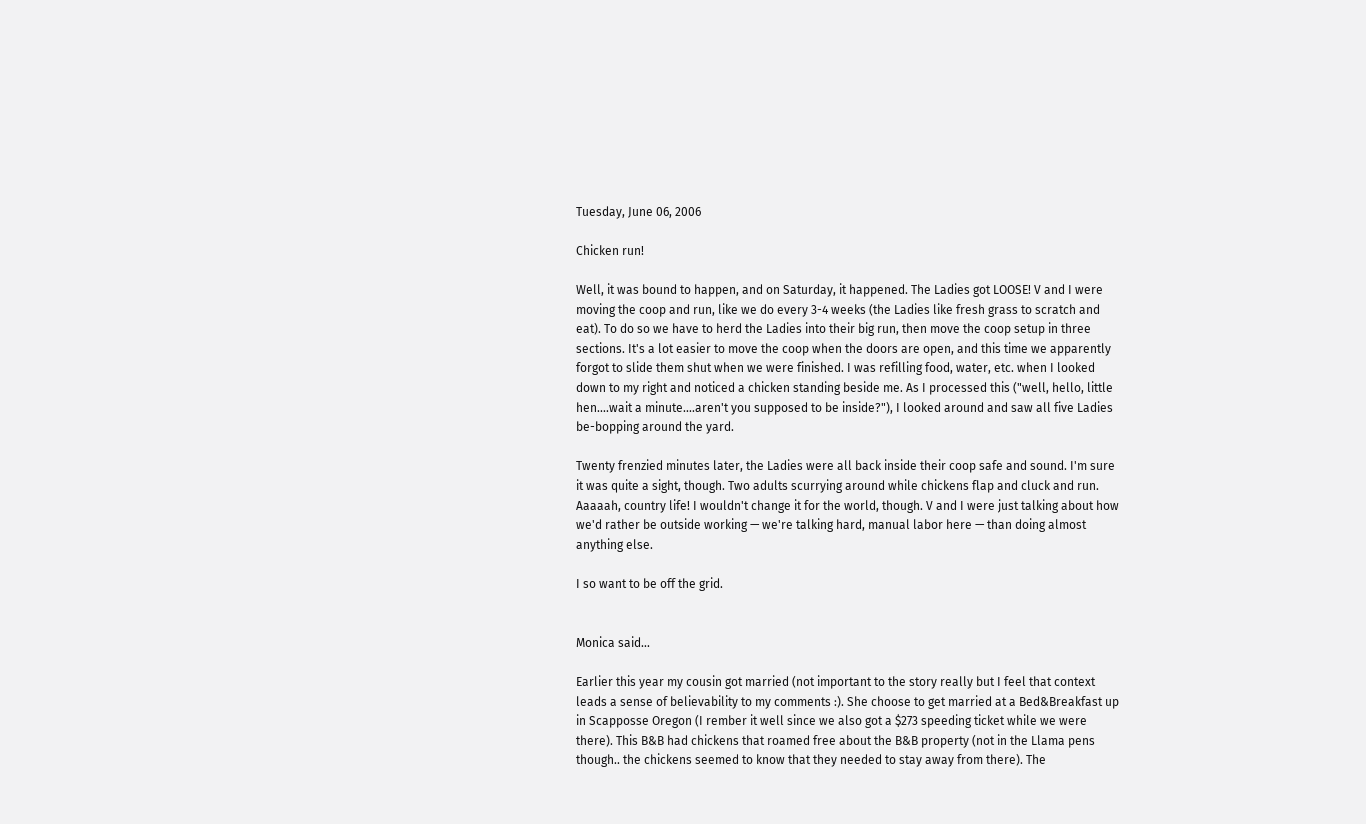Tuesday, June 06, 2006

Chicken run!

Well, it was bound to happen, and on Saturday, it happened. The Ladies got LOOSE! V and I were moving the coop and run, like we do every 3-4 weeks (the Ladies like fresh grass to scratch and eat). To do so we have to herd the Ladies into their big run, then move the coop setup in three sections. It's a lot easier to move the coop when the doors are open, and this time we apparently forgot to slide them shut when we were finished. I was refilling food, water, etc. when I looked down to my right and noticed a chicken standing beside me. As I processed this ("well, hello, little hen....wait a minute....aren't you supposed to be inside?"), I looked around and saw all five Ladies be-bopping around the yard.

Twenty frenzied minutes later, the Ladies were all back inside their coop safe and sound. I'm sure it was quite a sight, though. Two adults scurrying around while chickens flap and cluck and run. Aaaaah, country life! I wouldn't change it for the world, though. V and I were just talking about how we'd rather be outside working — we're talking hard, manual labor here — than doing almost anything else.

I so want to be off the grid.


Monica said...

Earlier this year my cousin got married (not important to the story really but I feel that context leads a sense of believability to my comments :). She choose to get married at a Bed&Breakfast up in Scapposse Oregon (I rember it well since we also got a $273 speeding ticket while we were there). This B&B had chickens that roamed free about the B&B property (not in the Llama pens though.. the chickens seemed to know that they needed to stay away from there). The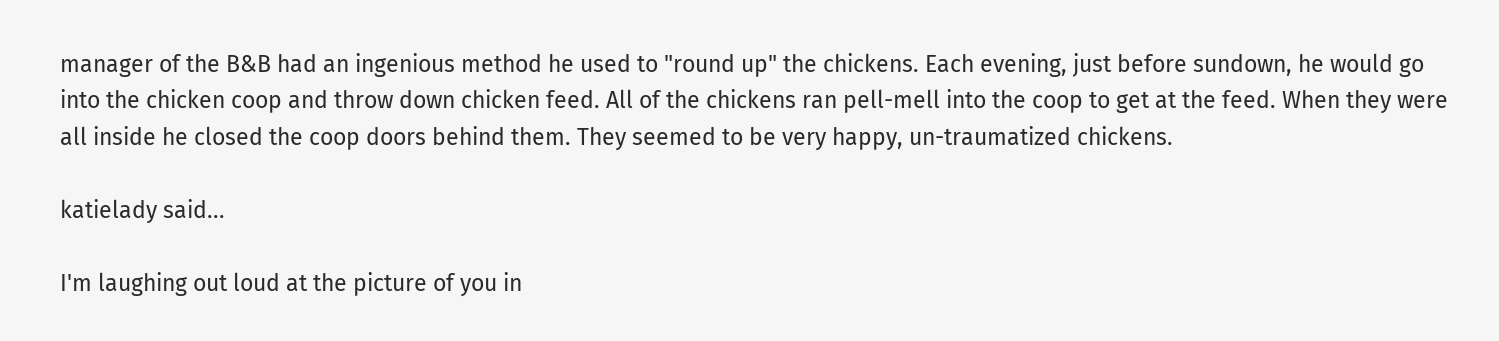manager of the B&B had an ingenious method he used to "round up" the chickens. Each evening, just before sundown, he would go into the chicken coop and throw down chicken feed. All of the chickens ran pell-mell into the coop to get at the feed. When they were all inside he closed the coop doors behind them. They seemed to be very happy, un-traumatized chickens.

katielady said...

I'm laughing out loud at the picture of you in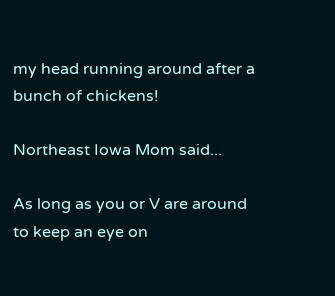my head running around after a bunch of chickens!

Northeast Iowa Mom said...

As long as you or V are around to keep an eye on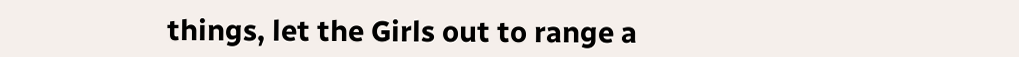things, let the Girls out to range a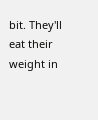bit. They'll eat their weight in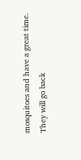mosquitoes and have a great time. They will go back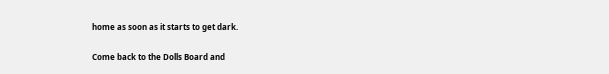home as soon as it starts to get dark.

Come back to the Dolls Board and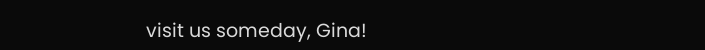visit us someday, Gina!